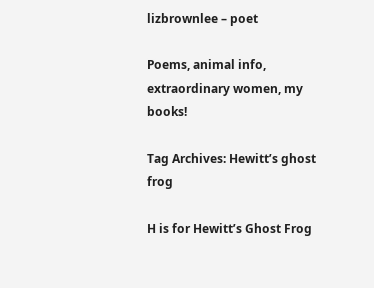lizbrownlee – poet

Poems, animal info, extraordinary women, my books!

Tag Archives: Hewitt’s ghost frog

H is for Hewitt’s Ghost Frog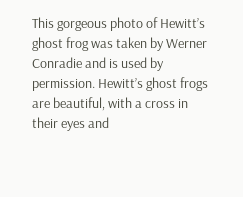This gorgeous photo of Hewitt’s ghost frog was taken by Werner Conradie and is used by permission. Hewitt’s ghost frogs are beautiful, with a cross in their eyes and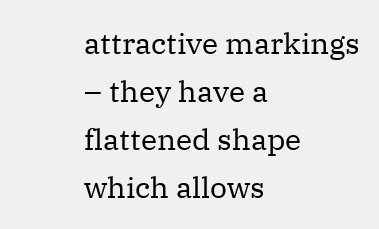attractive markings – they have a flattened shape which allows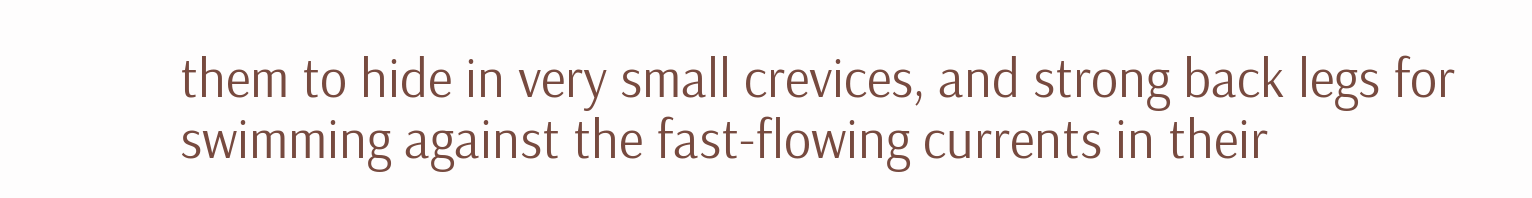them to hide in very small crevices, and strong back legs for swimming against the fast-flowing currents in their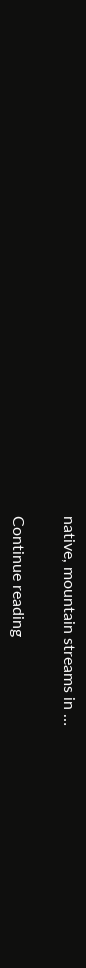native, mountain streams in …

Continue reading